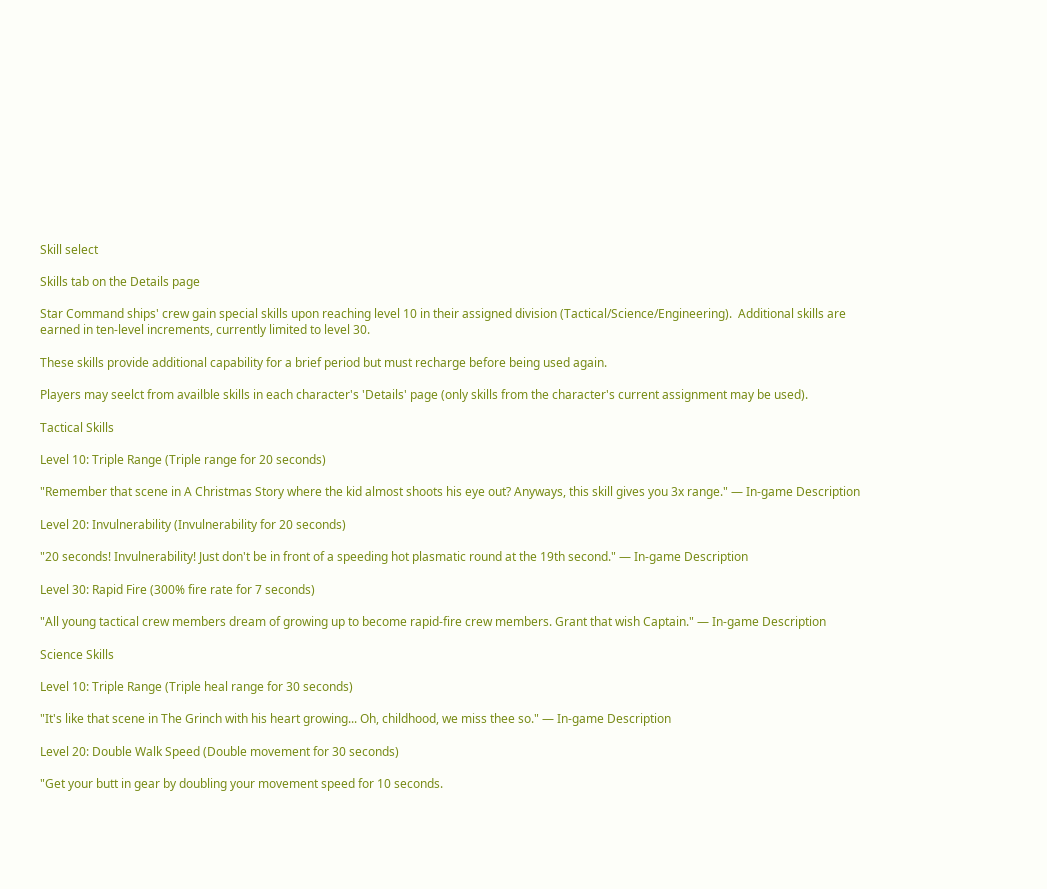Skill select

Skills tab on the Details page

Star Command ships' crew gain special skills upon reaching level 10 in their assigned division (Tactical/Science/Engineering).  Additional skills are earned in ten-level increments, currently limited to level 30.

These skills provide additional capability for a brief period but must recharge before being used again.

Players may seelct from availble skills in each character's 'Details' page (only skills from the character's current assignment may be used).

Tactical Skills

Level 10: Triple Range (Triple range for 20 seconds)

"Remember that scene in A Christmas Story where the kid almost shoots his eye out? Anyways, this skill gives you 3x range." — In-game Description

Level 20: Invulnerability (Invulnerability for 20 seconds)

"20 seconds! Invulnerability! Just don't be in front of a speeding hot plasmatic round at the 19th second." — In-game Description

Level 30: Rapid Fire (300% fire rate for 7 seconds)

"All young tactical crew members dream of growing up to become rapid-fire crew members. Grant that wish Captain." — In-game Description

Science Skills

Level 10: Triple Range (Triple heal range for 30 seconds)

"It's like that scene in The Grinch with his heart growing... Oh, childhood, we miss thee so." — In-game Description

Level 20: Double Walk Speed (Double movement for 30 seconds)

"Get your butt in gear by doubling your movement speed for 10 seconds.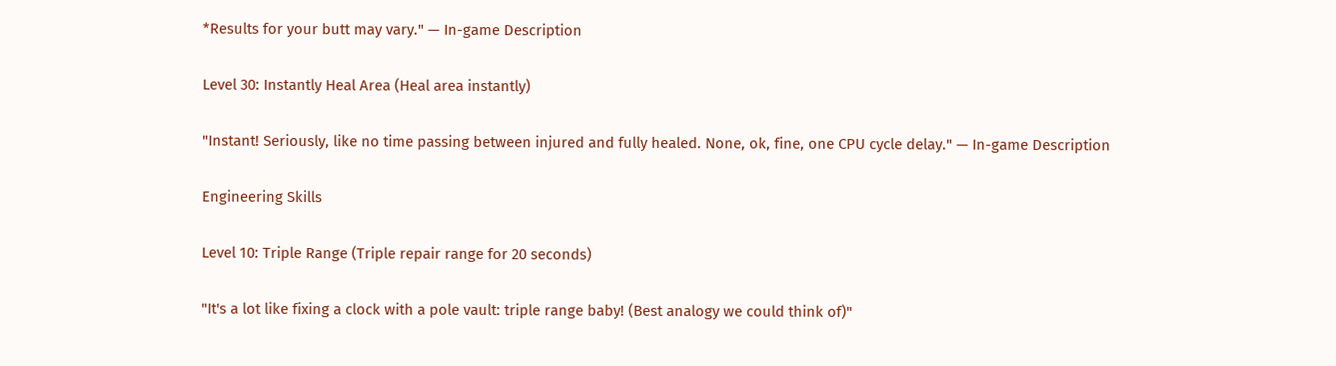*Results for your butt may vary." — In-game Description

Level 30: Instantly Heal Area (Heal area instantly)

"Instant! Seriously, like no time passing between injured and fully healed. None, ok, fine, one CPU cycle delay." — In-game Description

Engineering Skills

Level 10: Triple Range (Triple repair range for 20 seconds)

"It's a lot like fixing a clock with a pole vault: triple range baby! (Best analogy we could think of)"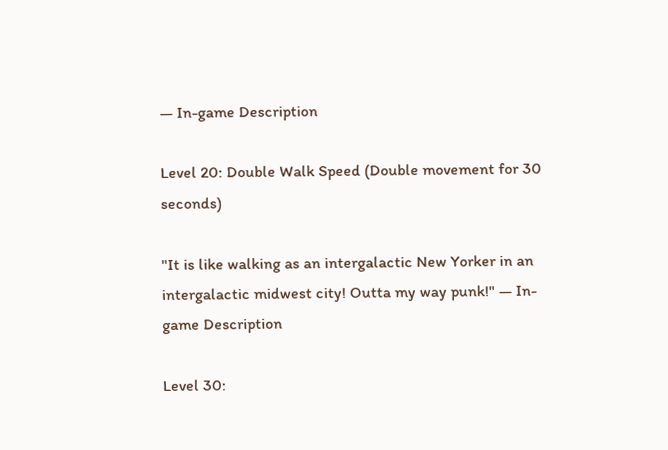— In-game Description

Level 20: Double Walk Speed (Double movement for 30 seconds)

"It is like walking as an intergalactic New Yorker in an intergalactic midwest city! Outta my way punk!" — In-game Description

Level 30: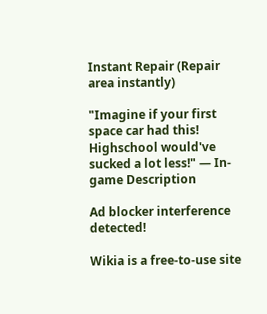Instant Repair (Repair area instantly)

"Imagine if your first space car had this! Highschool would've sucked a lot less!" — In-game Description

Ad blocker interference detected!

Wikia is a free-to-use site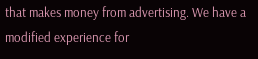that makes money from advertising. We have a modified experience for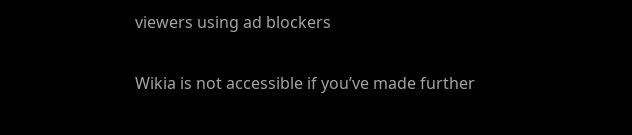viewers using ad blockers

Wikia is not accessible if you’ve made further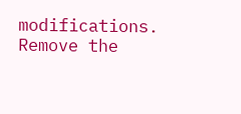modifications. Remove the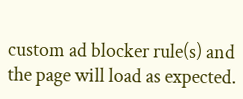custom ad blocker rule(s) and the page will load as expected.